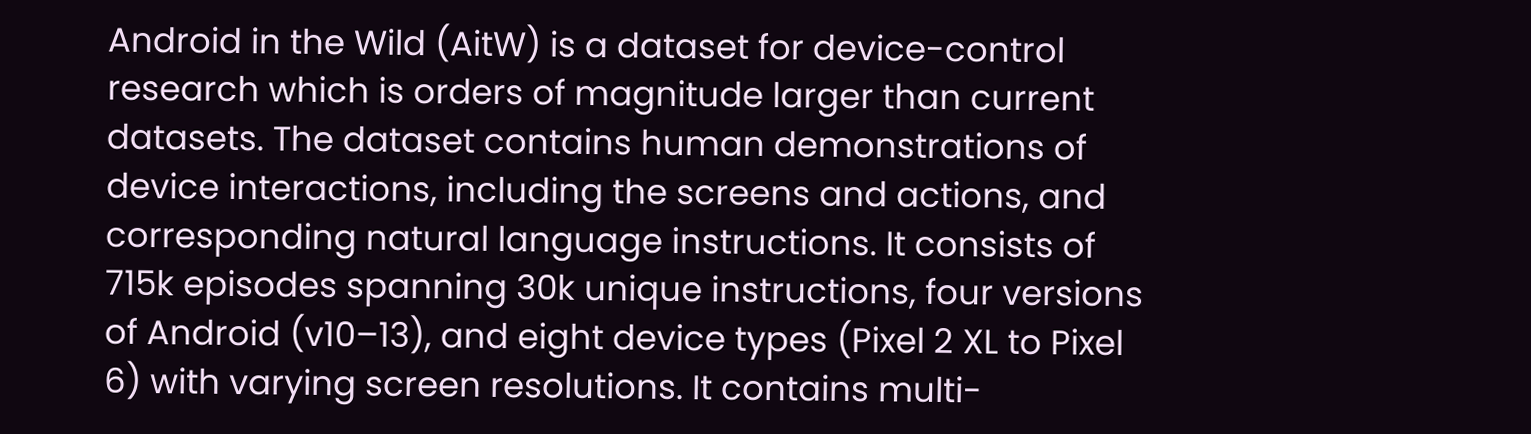Android in the Wild (AitW) is a dataset for device-control research which is orders of magnitude larger than current datasets. The dataset contains human demonstrations of device interactions, including the screens and actions, and corresponding natural language instructions. It consists of 715k episodes spanning 30k unique instructions, four versions of Android (v10–13), and eight device types (Pixel 2 XL to Pixel 6) with varying screen resolutions. It contains multi-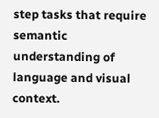step tasks that require semantic understanding of language and visual context.